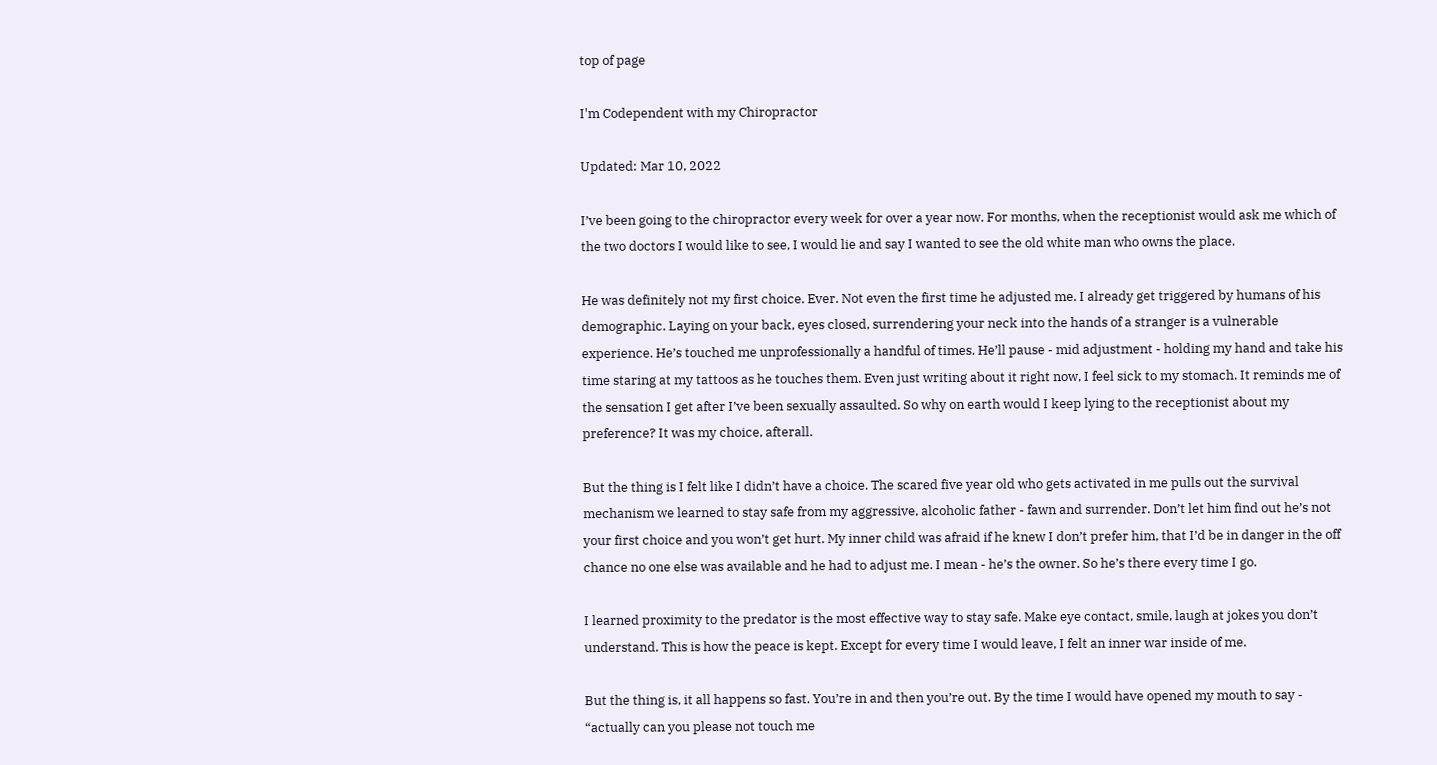top of page

I'm Codependent with my Chiropractor

Updated: Mar 10, 2022

I’ve been going to the chiropractor every week for over a year now. For months, when the receptionist would ask me which of the two doctors I would like to see, I would lie and say I wanted to see the old white man who owns the place.

He was definitely not my first choice. Ever. Not even the first time he adjusted me. I already get triggered by humans of his demographic. Laying on your back, eyes closed, surrendering your neck into the hands of a stranger is a vulnerable experience. He’s touched me unprofessionally a handful of times. He’ll pause - mid adjustment - holding my hand and take his time staring at my tattoos as he touches them. Even just writing about it right now, I feel sick to my stomach. It reminds me of the sensation I get after I’ve been sexually assaulted. So why on earth would I keep lying to the receptionist about my preference? It was my choice, afterall.

But the thing is I felt like I didn’t have a choice. The scared five year old who gets activated in me pulls out the survival mechanism we learned to stay safe from my aggressive, alcoholic father - fawn and surrender. Don’t let him find out he’s not your first choice and you won’t get hurt. My inner child was afraid if he knew I don’t prefer him, that I’d be in danger in the off chance no one else was available and he had to adjust me. I mean - he’s the owner. So he’s there every time I go.

I learned proximity to the predator is the most effective way to stay safe. Make eye contact, smile, laugh at jokes you don’t understand. This is how the peace is kept. Except for every time I would leave, I felt an inner war inside of me.

But the thing is, it all happens so fast. You’re in and then you’re out. By the time I would have opened my mouth to say - “actually can you please not touch me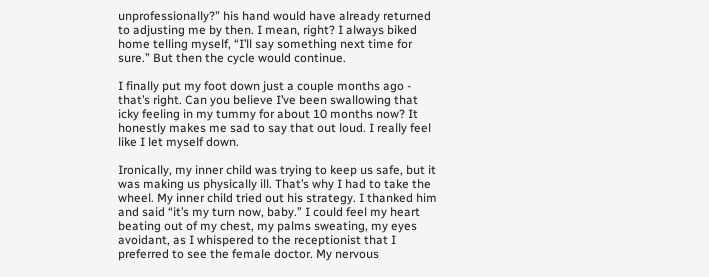unprofessionally?” his hand would have already returned to adjusting me by then. I mean, right? I always biked home telling myself, “I’ll say something next time for sure.” But then the cycle would continue.

I finally put my foot down just a couple months ago - that’s right. Can you believe I’ve been swallowing that icky feeling in my tummy for about 10 months now? It honestly makes me sad to say that out loud. I really feel like I let myself down.

Ironically, my inner child was trying to keep us safe, but it was making us physically ill. That’s why I had to take the wheel. My inner child tried out his strategy. I thanked him and said “it’s my turn now, baby.” I could feel my heart beating out of my chest, my palms sweating, my eyes avoidant, as I whispered to the receptionist that I preferred to see the female doctor. My nervous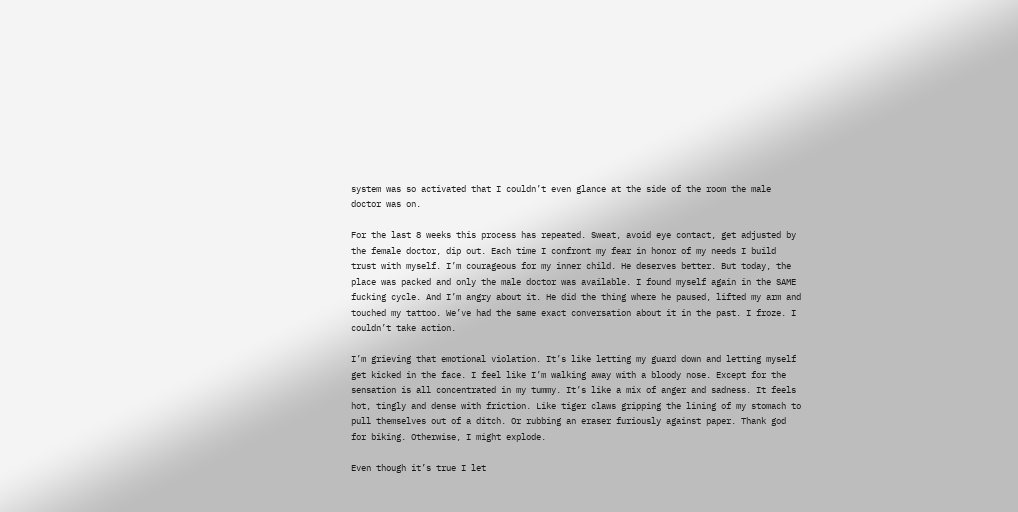system was so activated that I couldn’t even glance at the side of the room the male doctor was on.

For the last 8 weeks this process has repeated. Sweat, avoid eye contact, get adjusted by the female doctor, dip out. Each time I confront my fear in honor of my needs I build trust with myself. I’m courageous for my inner child. He deserves better. But today, the place was packed and only the male doctor was available. I found myself again in the SAME fucking cycle. And I’m angry about it. He did the thing where he paused, lifted my arm and touched my tattoo. We’ve had the same exact conversation about it in the past. I froze. I couldn’t take action.

I’m grieving that emotional violation. It’s like letting my guard down and letting myself get kicked in the face. I feel like I’m walking away with a bloody nose. Except for the sensation is all concentrated in my tummy. It’s like a mix of anger and sadness. It feels hot, tingly and dense with friction. Like tiger claws gripping the lining of my stomach to pull themselves out of a ditch. Or rubbing an eraser furiously against paper. Thank god for biking. Otherwise, I might explode.

Even though it’s true I let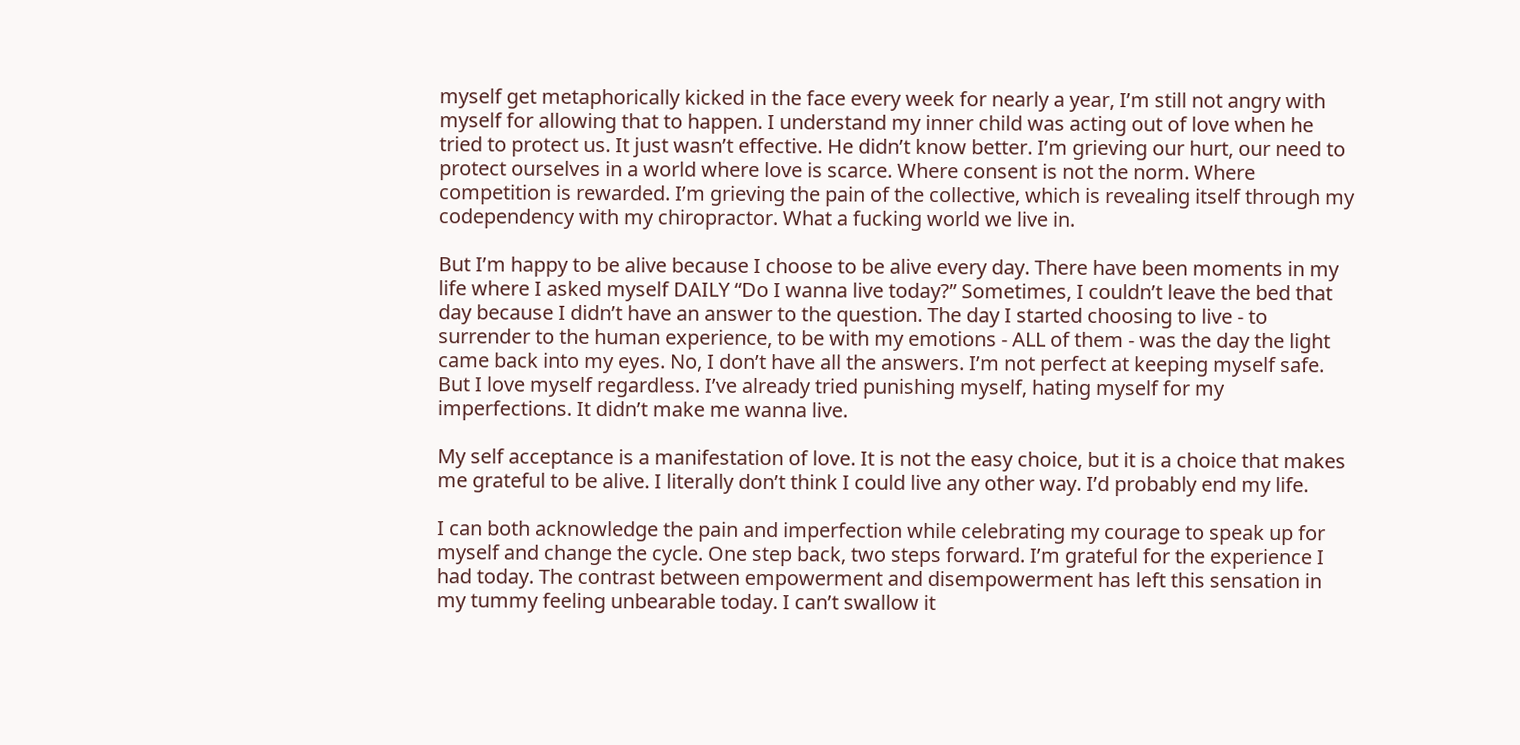myself get metaphorically kicked in the face every week for nearly a year, I’m still not angry with myself for allowing that to happen. I understand my inner child was acting out of love when he tried to protect us. It just wasn’t effective. He didn’t know better. I’m grieving our hurt, our need to protect ourselves in a world where love is scarce. Where consent is not the norm. Where competition is rewarded. I’m grieving the pain of the collective, which is revealing itself through my codependency with my chiropractor. What a fucking world we live in.

But I’m happy to be alive because I choose to be alive every day. There have been moments in my life where I asked myself DAILY “Do I wanna live today?” Sometimes, I couldn’t leave the bed that day because I didn’t have an answer to the question. The day I started choosing to live - to surrender to the human experience, to be with my emotions - ALL of them - was the day the light came back into my eyes. No, I don’t have all the answers. I’m not perfect at keeping myself safe. But I love myself regardless. I’ve already tried punishing myself, hating myself for my imperfections. It didn’t make me wanna live.

My self acceptance is a manifestation of love. It is not the easy choice, but it is a choice that makes me grateful to be alive. I literally don’t think I could live any other way. I’d probably end my life.

I can both acknowledge the pain and imperfection while celebrating my courage to speak up for myself and change the cycle. One step back, two steps forward. I’m grateful for the experience I had today. The contrast between empowerment and disempowerment has left this sensation in my tummy feeling unbearable today. I can’t swallow it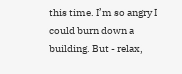this time. I’m so angry I could burn down a building. But - relax,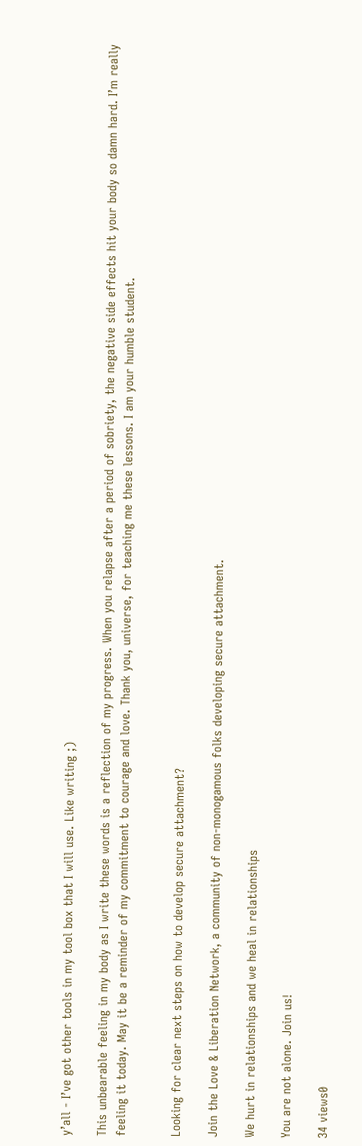y’all - I’ve got other tools in my tool box that I will use. Like writing ;)

This unbearable feeling in my body as I write these words is a reflection of my progress. When you relapse after a period of sobriety, the negative side effects hit your body so damn hard. I’m really feeling it today. May it be a reminder of my commitment to courage and love. Thank you, universe, for teaching me these lessons. I am your humble student.


Looking for clear next steps on how to develop secure attachment?

Join the Love & Liberation Network, a community of non-monogamous folks developing secure attachment.

We hurt in relationships and we heal in relationships

You are not alone. Join us!

34 views0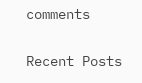comments

Recent Posts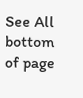See All
bottom of page